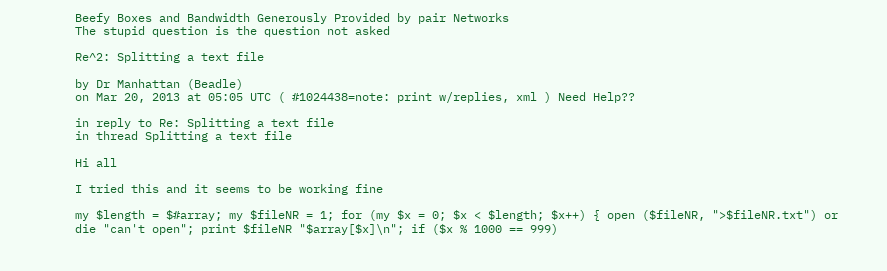Beefy Boxes and Bandwidth Generously Provided by pair Networks
The stupid question is the question not asked

Re^2: Splitting a text file

by Dr Manhattan (Beadle)
on Mar 20, 2013 at 05:05 UTC ( #1024438=note: print w/replies, xml ) Need Help??

in reply to Re: Splitting a text file
in thread Splitting a text file

Hi all

I tried this and it seems to be working fine

my $length = $#array; my $fileNR = 1; for (my $x = 0; $x < $length; $x++) { open ($fileNR, ">$fileNR.txt") or die "can't open"; print $fileNR "$array[$x]\n"; if ($x % 1000 == 999)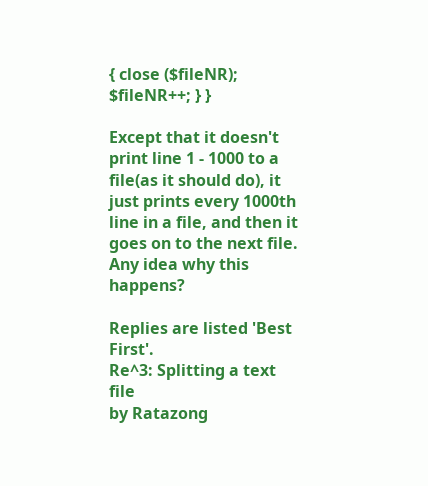{ close ($fileNR); $fileNR++; } }

Except that it doesn't print line 1 - 1000 to a file(as it should do), it just prints every 1000th line in a file, and then it goes on to the next file. Any idea why this happens?

Replies are listed 'Best First'.
Re^3: Splitting a text file
by Ratazong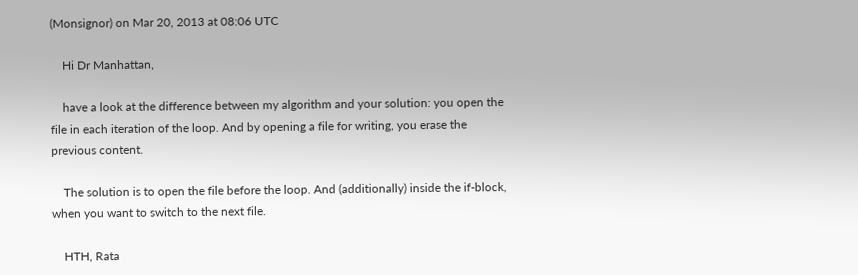(Monsignor) on Mar 20, 2013 at 08:06 UTC

    Hi Dr Manhattan,

    have a look at the difference between my algorithm and your solution: you open the file in each iteration of the loop. And by opening a file for writing, you erase the previous content.

    The solution is to open the file before the loop. And (additionally) inside the if-block, when you want to switch to the next file.

    HTH, Rata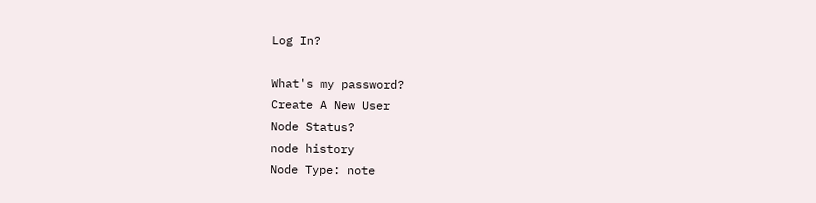Log In?

What's my password?
Create A New User
Node Status?
node history
Node Type: note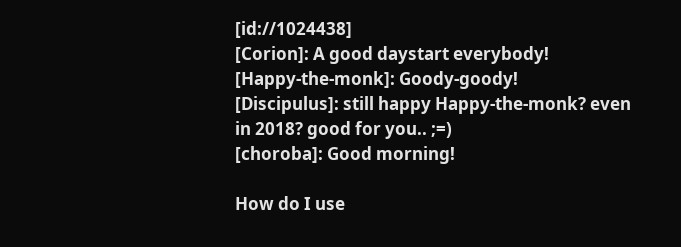[id://1024438]
[Corion]: A good daystart everybody!
[Happy-the-monk]: Goody-goody!
[Discipulus]: still happy Happy-the-monk? even in 2018? good for you.. ;=)
[choroba]: Good morning!

How do I use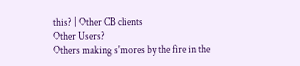this? | Other CB clients
Other Users?
Others making s'mores by the fire in the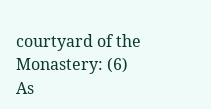courtyard of the Monastery: (6)
As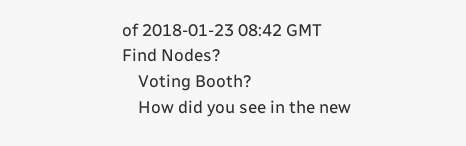of 2018-01-23 08:42 GMT
Find Nodes?
    Voting Booth?
    How did you see in the new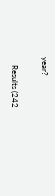year?

    Results (242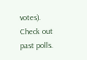votes). Check out past polls.